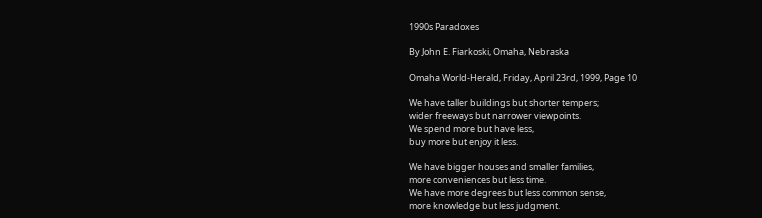1990s Paradoxes

By John E. Fiarkoski, Omaha, Nebraska

Omaha World-Herald, Friday, April 23rd, 1999, Page 10

We have taller buildings but shorter tempers;
wider freeways but narrower viewpoints.
We spend more but have less,
buy more but enjoy it less.

We have bigger houses and smaller families,
more conveniences but less time.
We have more degrees but less common sense,
more knowledge but less judgment.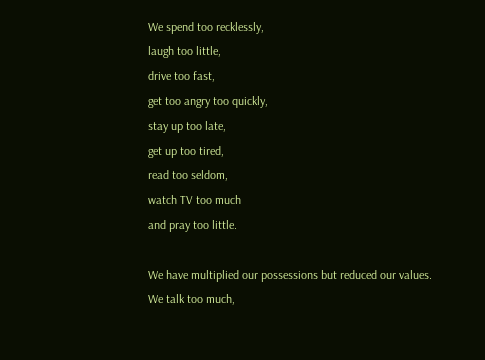We spend too recklessly,
laugh too little,
drive too fast,
get too angry too quickly,
stay up too late,
get up too tired,
read too seldom,
watch TV too much
and pray too little.

We have multiplied our possessions but reduced our values.
We talk too much,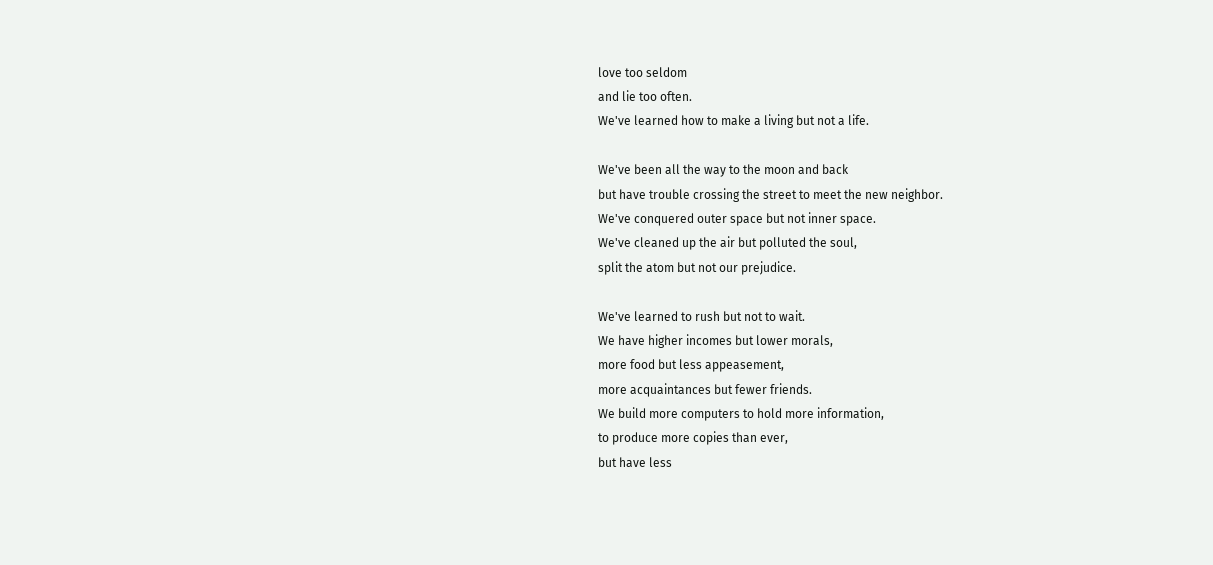love too seldom
and lie too often.
We've learned how to make a living but not a life.

We've been all the way to the moon and back
but have trouble crossing the street to meet the new neighbor.
We've conquered outer space but not inner space.
We've cleaned up the air but polluted the soul,
split the atom but not our prejudice.

We've learned to rush but not to wait.
We have higher incomes but lower morals,
more food but less appeasement,
more acquaintances but fewer friends.
We build more computers to hold more information,
to produce more copies than ever,
but have less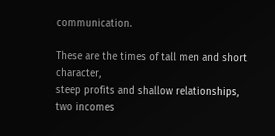communication.

These are the times of tall men and short character,
steep profits and shallow relationships,
two incomes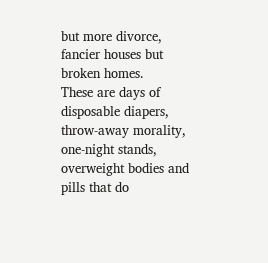but more divorce,
fancier houses but broken homes.
These are days of disposable diapers,
throw-away morality,
one-night stands,
overweight bodies and
pills that do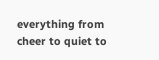everything from cheer to quiet to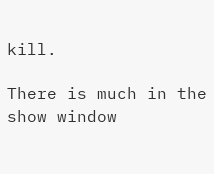kill.

There is much in the show window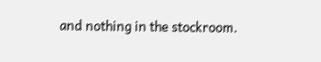and nothing in the stockroom.